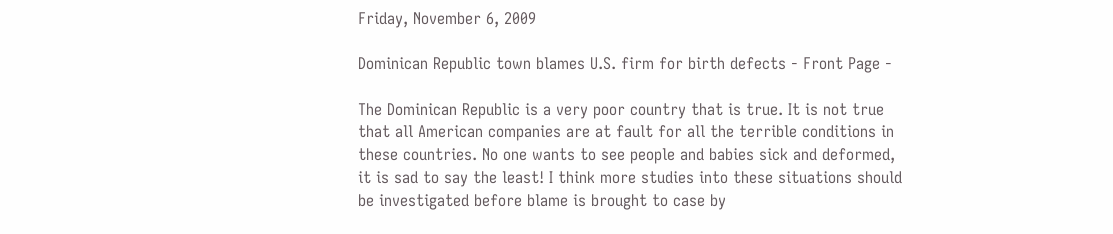Friday, November 6, 2009

Dominican Republic town blames U.S. firm for birth defects - Front Page -

The Dominican Republic is a very poor country that is true. It is not true that all American companies are at fault for all the terrible conditions in these countries. No one wants to see people and babies sick and deformed, it is sad to say the least! I think more studies into these situations should be investigated before blame is brought to case by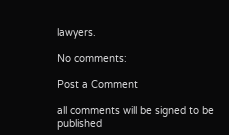lawyers.

No comments:

Post a Comment

all comments will be signed to be published